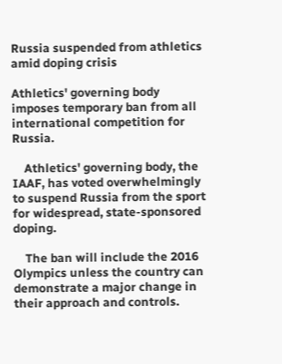Russia suspended from athletics amid doping crisis

Athletics' governing body imposes temporary ban from all international competition for Russia.

    Athletics' governing body, the IAAF, has voted overwhelmingly to suspend Russia from the sport for widespread, state-sponsored doping.

    The ban will include the 2016 Olympics unless the country can demonstrate a major change in their approach and controls.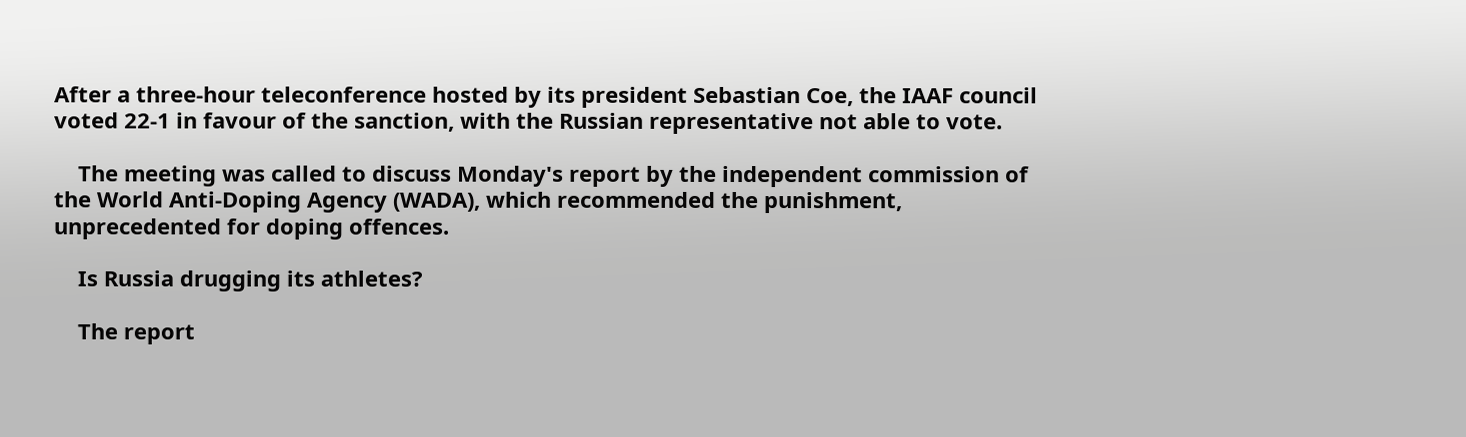After a three-hour teleconference hosted by its president Sebastian Coe, the IAAF council voted 22-1 in favour of the sanction, with the Russian representative not able to vote.

    The meeting was called to discuss Monday's report by the independent commission of the World Anti-Doping Agency (WADA), which recommended the punishment, unprecedented for doping offences.

    Is Russia drugging its athletes?

    The report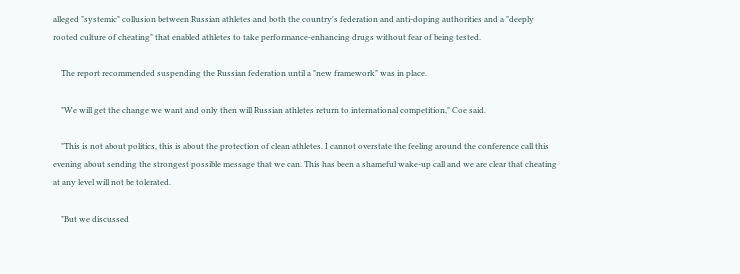alleged "systemic" collusion between Russian athletes and both the country's federation and anti-doping authorities and a "deeply rooted culture of cheating" that enabled athletes to take performance-enhancing drugs without fear of being tested.

    The report recommended suspending the Russian federation until a "new framework" was in place.

    "We will get the change we want and only then will Russian athletes return to international competition," Coe said.

    "This is not about politics, this is about the protection of clean athletes. I cannot overstate the feeling around the conference call this evening about sending the strongest possible message that we can. This has been a shameful wake-up call and we are clear that cheating at any level will not be tolerated.

    "But we discussed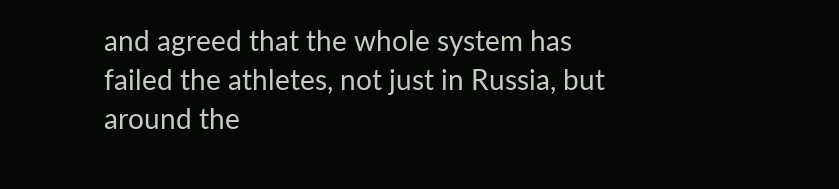and agreed that the whole system has failed the athletes, not just in Russia, but around the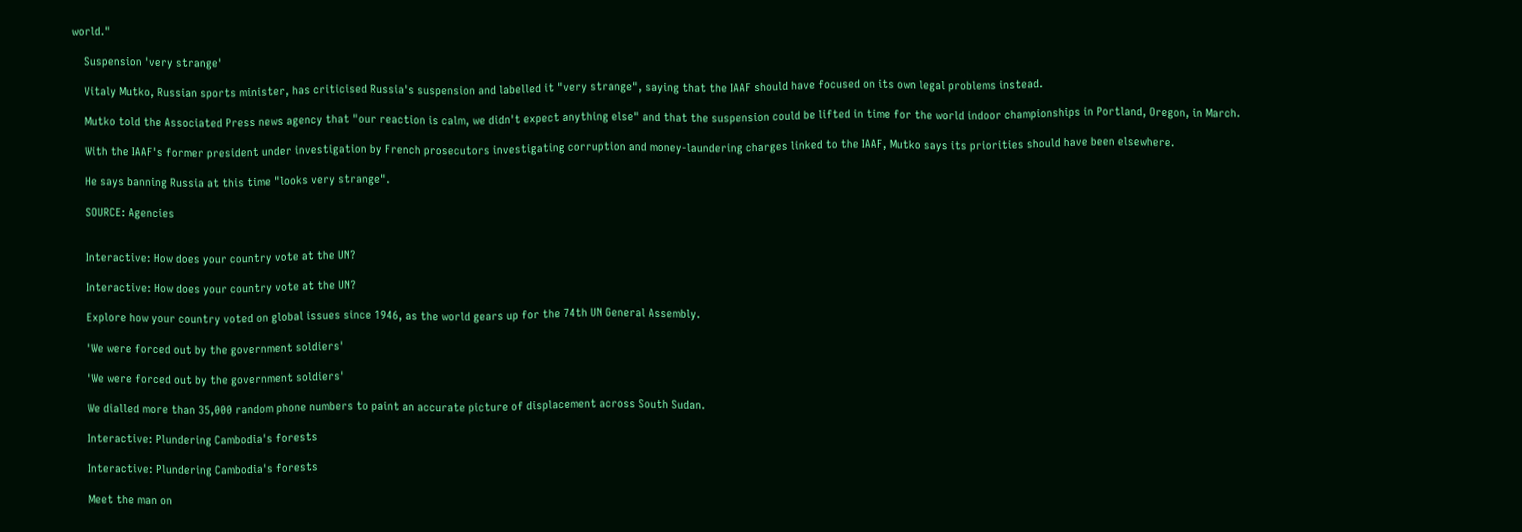world."

    Suspension 'very strange'

    Vitaly Mutko, Russian sports minister, has criticised Russia's suspension and labelled it "very strange", saying that the IAAF should have focused on its own legal problems instead.

    Mutko told the Associated Press news agency that "our reaction is calm, we didn't expect anything else" and that the suspension could be lifted in time for the world indoor championships in Portland, Oregon, in March.

    With the IAAF's former president under investigation by French prosecutors investigating corruption and money-laundering charges linked to the IAAF, Mutko says its priorities should have been elsewhere.

    He says banning Russia at this time "looks very strange".

    SOURCE: Agencies


    Interactive: How does your country vote at the UN?

    Interactive: How does your country vote at the UN?

    Explore how your country voted on global issues since 1946, as the world gears up for the 74th UN General Assembly.

    'We were forced out by the government soldiers'

    'We were forced out by the government soldiers'

    We dialled more than 35,000 random phone numbers to paint an accurate picture of displacement across South Sudan.

    Interactive: Plundering Cambodia's forests

    Interactive: Plundering Cambodia's forests

    Meet the man on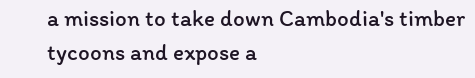a mission to take down Cambodia's timber tycoons and expose a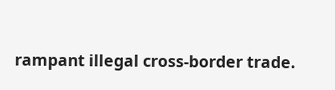rampant illegal cross-border trade.